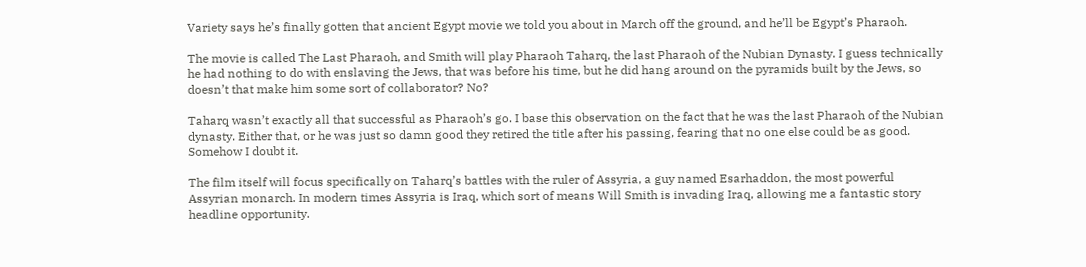Variety says he’s finally gotten that ancient Egypt movie we told you about in March off the ground, and he’ll be Egypt’s Pharaoh.

The movie is called The Last Pharaoh, and Smith will play Pharaoh Taharq, the last Pharaoh of the Nubian Dynasty. I guess technically he had nothing to do with enslaving the Jews, that was before his time, but he did hang around on the pyramids built by the Jews, so doesn’t that make him some sort of collaborator? No?

Taharq wasn’t exactly all that successful as Pharaoh’s go. I base this observation on the fact that he was the last Pharaoh of the Nubian dynasty. Either that, or he was just so damn good they retired the title after his passing, fearing that no one else could be as good. Somehow I doubt it.

The film itself will focus specifically on Taharq’s battles with the ruler of Assyria, a guy named Esarhaddon, the most powerful Assyrian monarch. In modern times Assyria is Iraq, which sort of means Will Smith is invading Iraq, allowing me a fantastic story headline opportunity.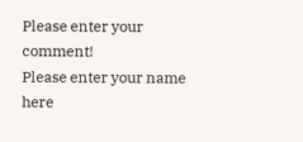Please enter your comment!
Please enter your name here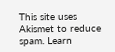This site uses Akismet to reduce spam. Learn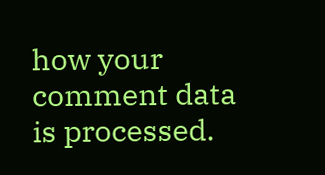how your comment data is processed.